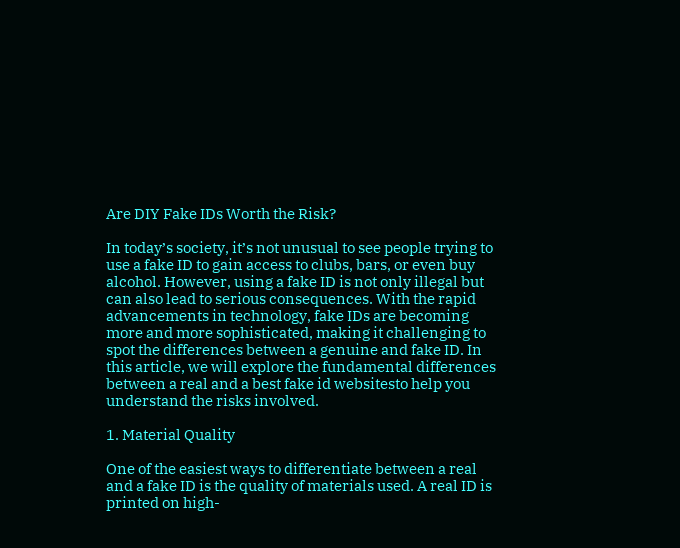Are DIY Fake IDs Worth the Risk?

In today’s society, it’s not unusual to see people trying to use a fake ID to gain access to clubs, bars, or even buy alcohol. However, using a fake ID is not only illegal but can also lead to serious consequences. With the rapid advancements in technology, fake IDs are becoming more and more sophisticated, making it challenging to spot the differences between a genuine and fake ID. In this article, we will explore the fundamental differences between a real and a best fake id websitesto help you understand the risks involved.

1. Material Quality

One of the easiest ways to differentiate between a real and a fake ID is the quality of materials used. A real ID is printed on high-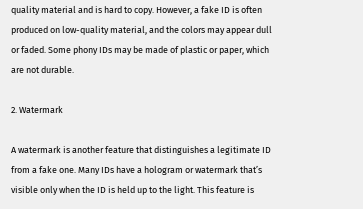quality material and is hard to copy. However, a fake ID is often produced on low-quality material, and the colors may appear dull or faded. Some phony IDs may be made of plastic or paper, which are not durable.

2. Watermark

A watermark is another feature that distinguishes a legitimate ID from a fake one. Many IDs have a hologram or watermark that’s visible only when the ID is held up to the light. This feature is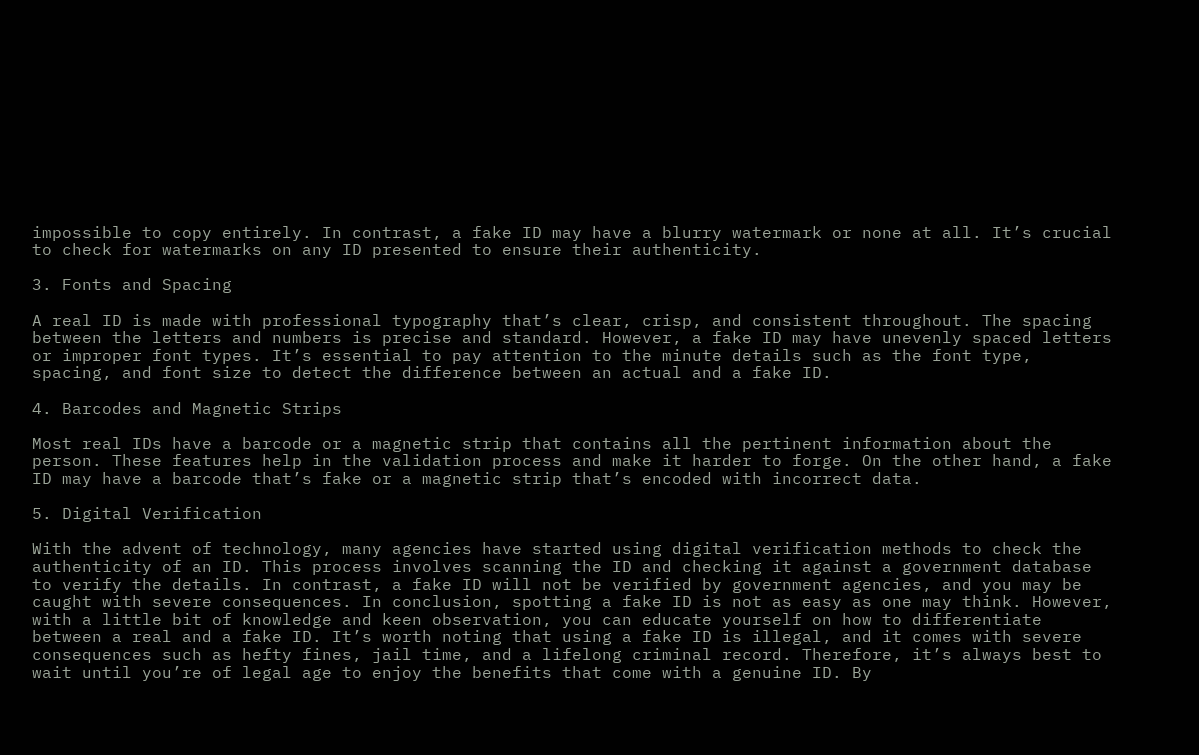impossible to copy entirely. In contrast, a fake ID may have a blurry watermark or none at all. It’s crucial to check for watermarks on any ID presented to ensure their authenticity.

3. Fonts and Spacing

A real ID is made with professional typography that’s clear, crisp, and consistent throughout. The spacing between the letters and numbers is precise and standard. However, a fake ID may have unevenly spaced letters or improper font types. It’s essential to pay attention to the minute details such as the font type, spacing, and font size to detect the difference between an actual and a fake ID.

4. Barcodes and Magnetic Strips

Most real IDs have a barcode or a magnetic strip that contains all the pertinent information about the person. These features help in the validation process and make it harder to forge. On the other hand, a fake ID may have a barcode that’s fake or a magnetic strip that’s encoded with incorrect data.

5. Digital Verification

With the advent of technology, many agencies have started using digital verification methods to check the authenticity of an ID. This process involves scanning the ID and checking it against a government database to verify the details. In contrast, a fake ID will not be verified by government agencies, and you may be caught with severe consequences. In conclusion, spotting a fake ID is not as easy as one may think. However, with a little bit of knowledge and keen observation, you can educate yourself on how to differentiate between a real and a fake ID. It’s worth noting that using a fake ID is illegal, and it comes with severe consequences such as hefty fines, jail time, and a lifelong criminal record. Therefore, it’s always best to wait until you’re of legal age to enjoy the benefits that come with a genuine ID. By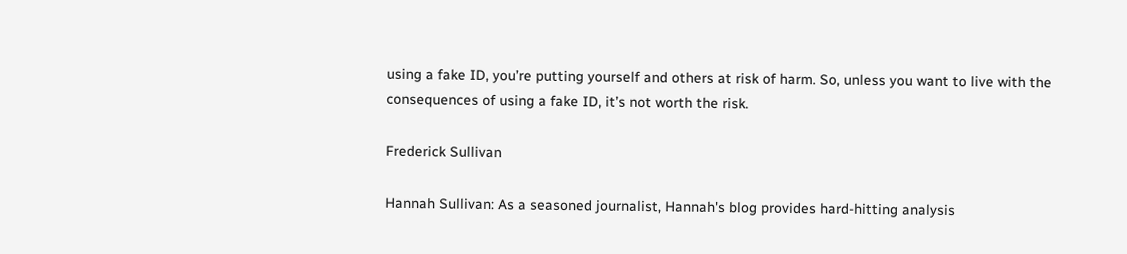using a fake ID, you’re putting yourself and others at risk of harm. So, unless you want to live with the consequences of using a fake ID, it’s not worth the risk.

Frederick Sullivan

Hannah Sullivan: As a seasoned journalist, Hannah's blog provides hard-hitting analysis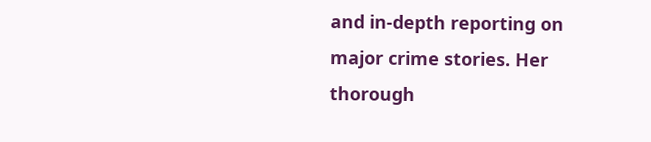and in-depth reporting on major crime stories. Her thorough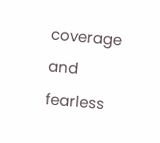coverage and fearless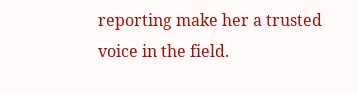reporting make her a trusted voice in the field.